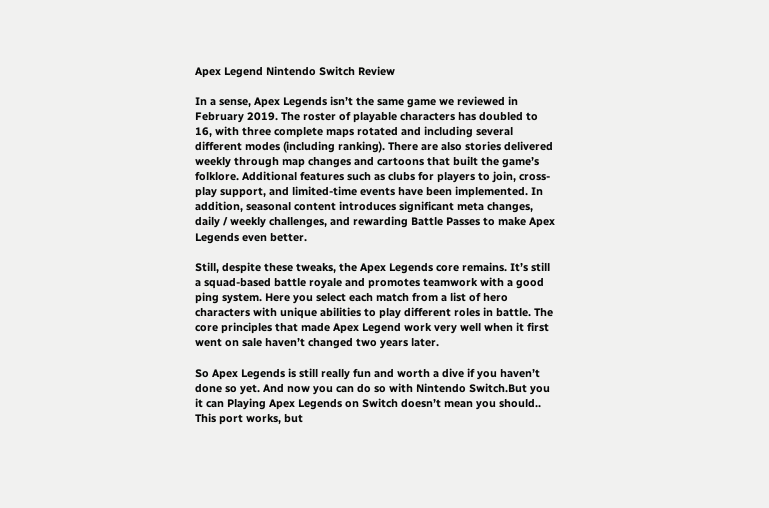Apex Legend Nintendo Switch Review

In a sense, Apex Legends isn’t the same game we reviewed in February 2019. The roster of playable characters has doubled to 16, with three complete maps rotated and including several different modes (including ranking). There are also stories delivered weekly through map changes and cartoons that built the game’s folklore. Additional features such as clubs for players to join, cross-play support, and limited-time events have been implemented. In addition, seasonal content introduces significant meta changes, daily / weekly challenges, and rewarding Battle Passes to make Apex Legends even better.

Still, despite these tweaks, the Apex Legends core remains. It’s still a squad-based battle royale and promotes teamwork with a good ping system. Here you select each match from a list of hero characters with unique abilities to play different roles in battle. The core principles that made Apex Legend work very well when it first went on sale haven’t changed two years later.

So Apex Legends is still really fun and worth a dive if you haven’t done so yet. And now you can do so with Nintendo Switch.But you it can Playing Apex Legends on Switch doesn’t mean you should.. This port works, but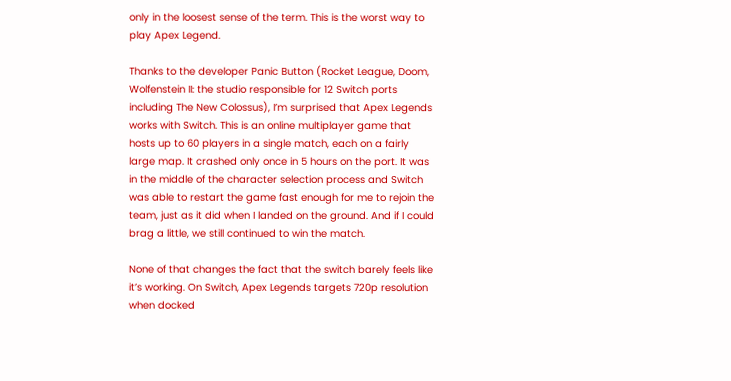only in the loosest sense of the term. This is the worst way to play Apex Legend.

Thanks to the developer Panic Button (Rocket League, Doom, Wolfenstein II: the studio responsible for 12 Switch ports including The New Colossus), I’m surprised that Apex Legends works with Switch. This is an online multiplayer game that hosts up to 60 players in a single match, each on a fairly large map. It crashed only once in 5 hours on the port. It was in the middle of the character selection process and Switch was able to restart the game fast enough for me to rejoin the team, just as it did when I landed on the ground. And if I could brag a little, we still continued to win the match.

None of that changes the fact that the switch barely feels like it’s working. On Switch, Apex Legends targets 720p resolution when docked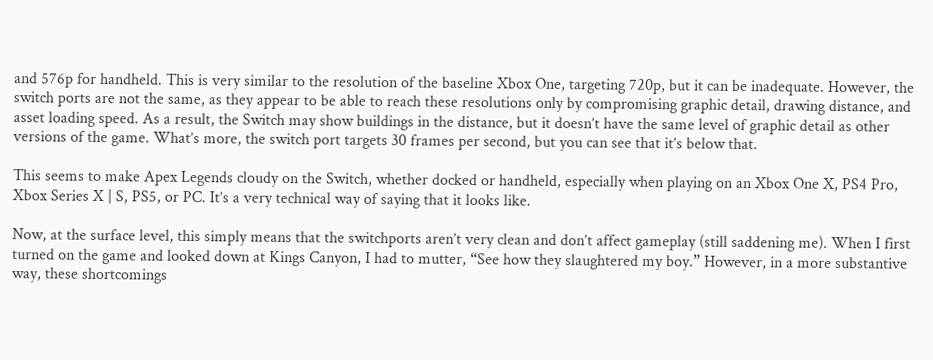and 576p for handheld. This is very similar to the resolution of the baseline Xbox One, targeting 720p, but it can be inadequate. However, the switch ports are not the same, as they appear to be able to reach these resolutions only by compromising graphic detail, drawing distance, and asset loading speed. As a result, the Switch may show buildings in the distance, but it doesn’t have the same level of graphic detail as other versions of the game. What’s more, the switch port targets 30 frames per second, but you can see that it’s below that.

This seems to make Apex Legends cloudy on the Switch, whether docked or handheld, especially when playing on an Xbox One X, PS4 Pro, Xbox Series X | S, PS5, or PC. It’s a very technical way of saying that it looks like.

Now, at the surface level, this simply means that the switchports aren’t very clean and don’t affect gameplay (still saddening me). When I first turned on the game and looked down at Kings Canyon, I had to mutter, “See how they slaughtered my boy.” However, in a more substantive way, these shortcomings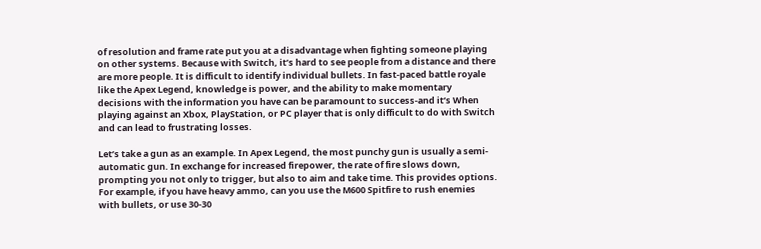of resolution and frame rate put you at a disadvantage when fighting someone playing on other systems. Because with Switch, it’s hard to see people from a distance and there are more people. It is difficult to identify individual bullets. In fast-paced battle royale like the Apex Legend, knowledge is power, and the ability to make momentary decisions with the information you have can be paramount to success-and it’s When playing against an Xbox, PlayStation, or PC player that is only difficult to do with Switch and can lead to frustrating losses.

Let’s take a gun as an example. In Apex Legend, the most punchy gun is usually a semi-automatic gun. In exchange for increased firepower, the rate of fire slows down, prompting you not only to trigger, but also to aim and take time. This provides options. For example, if you have heavy ammo, can you use the M600 Spitfire to rush enemies with bullets, or use 30-30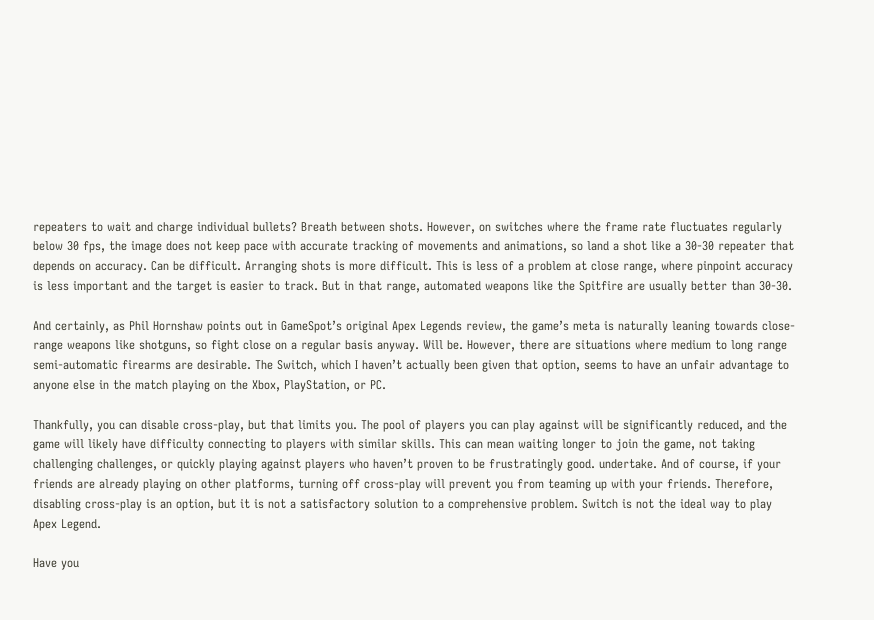repeaters to wait and charge individual bullets? Breath between shots. However, on switches where the frame rate fluctuates regularly below 30 fps, the image does not keep pace with accurate tracking of movements and animations, so land a shot like a 30-30 repeater that depends on accuracy. Can be difficult. Arranging shots is more difficult. This is less of a problem at close range, where pinpoint accuracy is less important and the target is easier to track. But in that range, automated weapons like the Spitfire are usually better than 30-30.

And certainly, as Phil Hornshaw points out in GameSpot’s original Apex Legends review, the game’s meta is naturally leaning towards close-range weapons like shotguns, so fight close on a regular basis anyway. Will be. However, there are situations where medium to long range semi-automatic firearms are desirable. The Switch, which I haven’t actually been given that option, seems to have an unfair advantage to anyone else in the match playing on the Xbox, PlayStation, or PC.

Thankfully, you can disable cross-play, but that limits you. The pool of players you can play against will be significantly reduced, and the game will likely have difficulty connecting to players with similar skills. This can mean waiting longer to join the game, not taking challenging challenges, or quickly playing against players who haven’t proven to be frustratingly good. undertake. And of course, if your friends are already playing on other platforms, turning off cross-play will prevent you from teaming up with your friends. Therefore, disabling cross-play is an option, but it is not a satisfactory solution to a comprehensive problem. Switch is not the ideal way to play Apex Legend.

Have you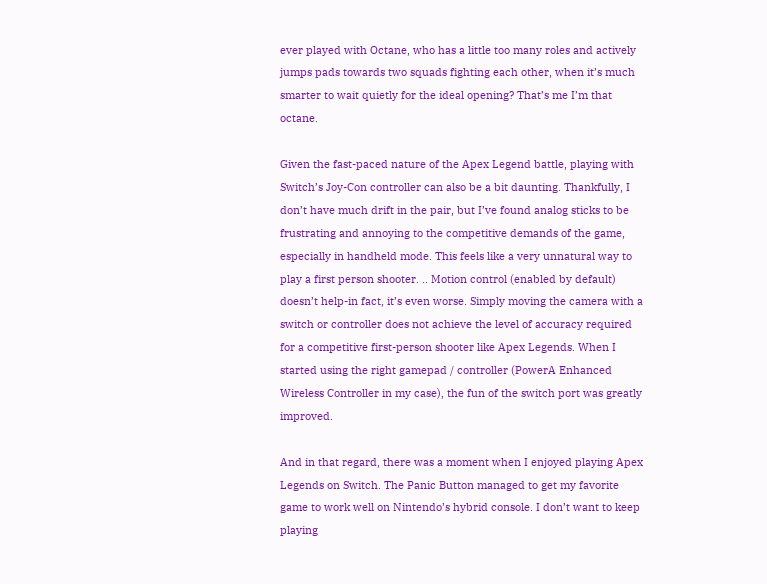ever played with Octane, who has a little too many roles and actively jumps pads towards two squads fighting each other, when it’s much smarter to wait quietly for the ideal opening? That’s me I’m that octane.

Given the fast-paced nature of the Apex Legend battle, playing with Switch’s Joy-Con controller can also be a bit daunting. Thankfully, I don’t have much drift in the pair, but I’ve found analog sticks to be frustrating and annoying to the competitive demands of the game, especially in handheld mode. This feels like a very unnatural way to play a first person shooter. .. Motion control (enabled by default) doesn’t help-in fact, it’s even worse. Simply moving the camera with a switch or controller does not achieve the level of accuracy required for a competitive first-person shooter like Apex Legends. When I started using the right gamepad / controller (PowerA Enhanced Wireless Controller in my case), the fun of the switch port was greatly improved.

And in that regard, there was a moment when I enjoyed playing Apex Legends on Switch. The Panic Button managed to get my favorite game to work well on Nintendo’s hybrid console. I don’t want to keep playing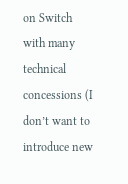on Switch with many technical concessions (I don’t want to introduce new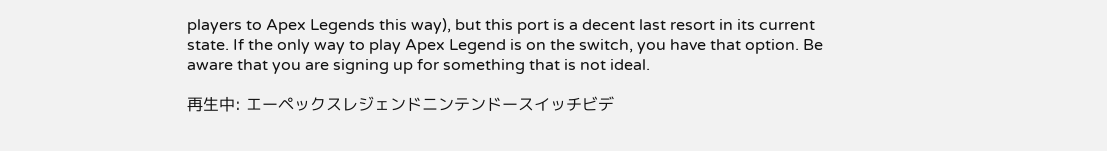players to Apex Legends this way), but this port is a decent last resort in its current state. If the only way to play Apex Legend is on the switch, you have that option. Be aware that you are signing up for something that is not ideal.

再生中: エーペックスレジェンドニンテンドースイッチビデ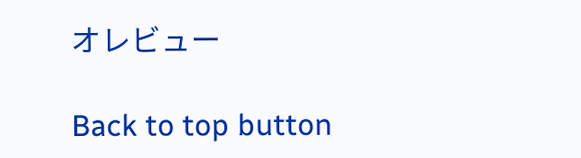オレビュー

Back to top button